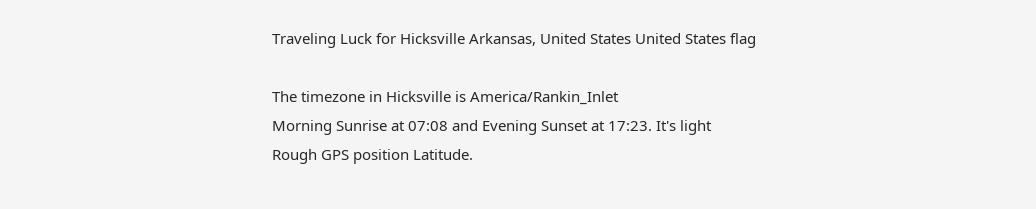Traveling Luck for Hicksville Arkansas, United States United States flag

The timezone in Hicksville is America/Rankin_Inlet
Morning Sunrise at 07:08 and Evening Sunset at 17:23. It's light
Rough GPS position Latitude.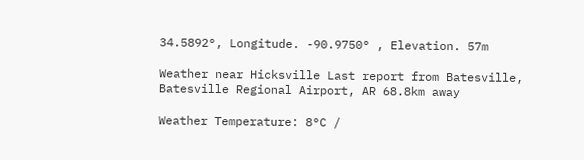34.5892°, Longitude. -90.9750° , Elevation. 57m

Weather near Hicksville Last report from Batesville, Batesville Regional Airport, AR 68.8km away

Weather Temperature: 8°C /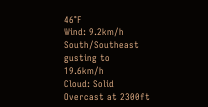46°F
Wind: 9.2km/h South/Southeast gusting to 19.6km/h
Cloud: Solid Overcast at 2300ft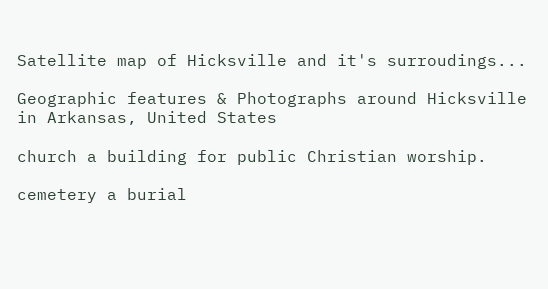Satellite map of Hicksville and it's surroudings...

Geographic features & Photographs around Hicksville in Arkansas, United States

church a building for public Christian worship.

cemetery a burial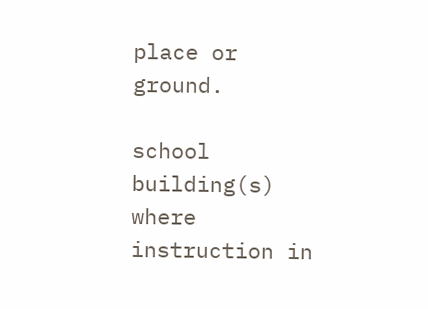place or ground.

school building(s) where instruction in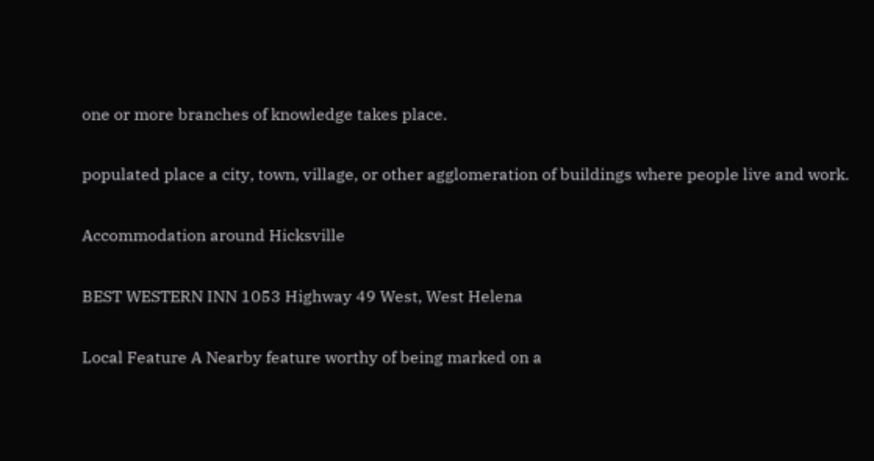one or more branches of knowledge takes place.

populated place a city, town, village, or other agglomeration of buildings where people live and work.

Accommodation around Hicksville

BEST WESTERN INN 1053 Highway 49 West, West Helena

Local Feature A Nearby feature worthy of being marked on a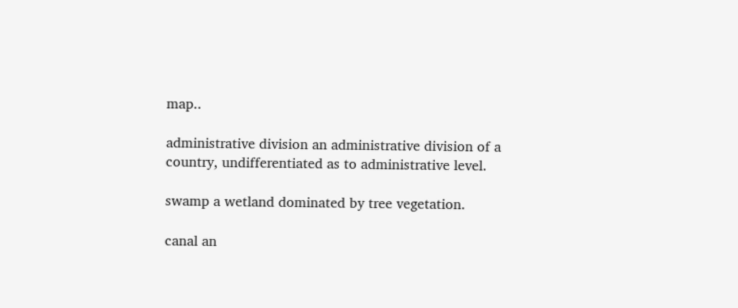map..

administrative division an administrative division of a country, undifferentiated as to administrative level.

swamp a wetland dominated by tree vegetation.

canal an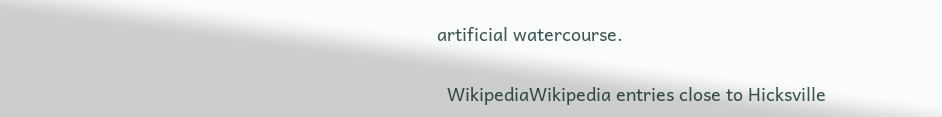artificial watercourse.

  WikipediaWikipedia entries close to Hicksville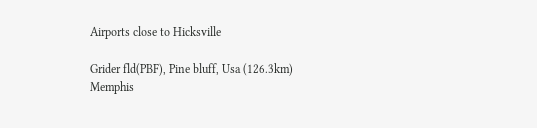Airports close to Hicksville

Grider fld(PBF), Pine bluff, Usa (126.3km)
Memphis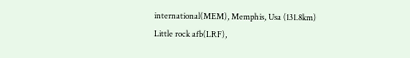international(MEM), Memphis, Usa (131.8km)
Little rock afb(LRF),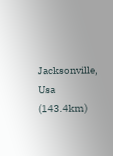Jacksonville, Usa (143.4km)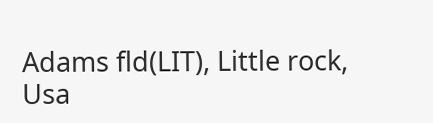Adams fld(LIT), Little rock, Usa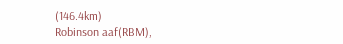(146.4km)
Robinson aaf(RBM),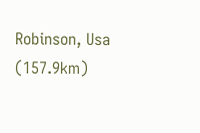Robinson, Usa (157.9km)